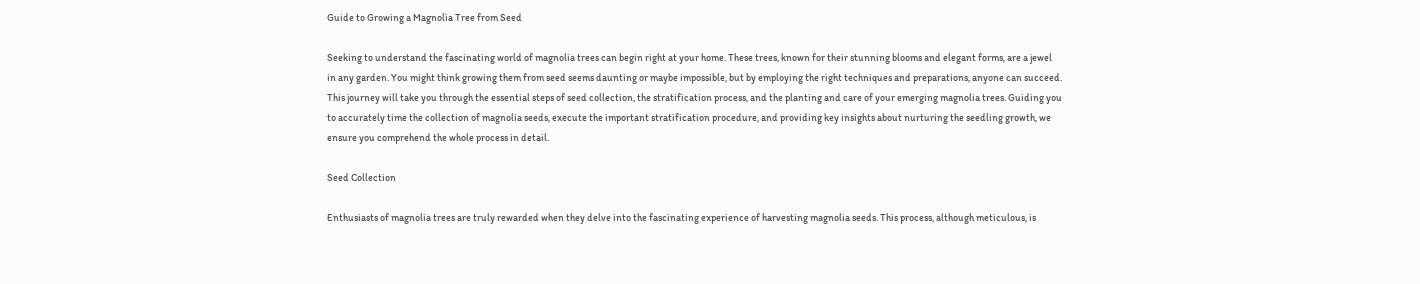Guide to Growing a Magnolia Tree from Seed

Seeking to understand the fascinating world of magnolia trees can begin right at your home. These trees, known for their stunning blooms and elegant forms, are a jewel in any garden. You might think growing them from seed seems daunting or maybe impossible, but by employing the right techniques and preparations, anyone can succeed. This journey will take you through the essential steps of seed collection, the stratification process, and the planting and care of your emerging magnolia trees. Guiding you to accurately time the collection of magnolia seeds, execute the important stratification procedure, and providing key insights about nurturing the seedling growth, we ensure you comprehend the whole process in detail.

Seed Collection

Enthusiasts of magnolia trees are truly rewarded when they delve into the fascinating experience of harvesting magnolia seeds. This process, although meticulous, is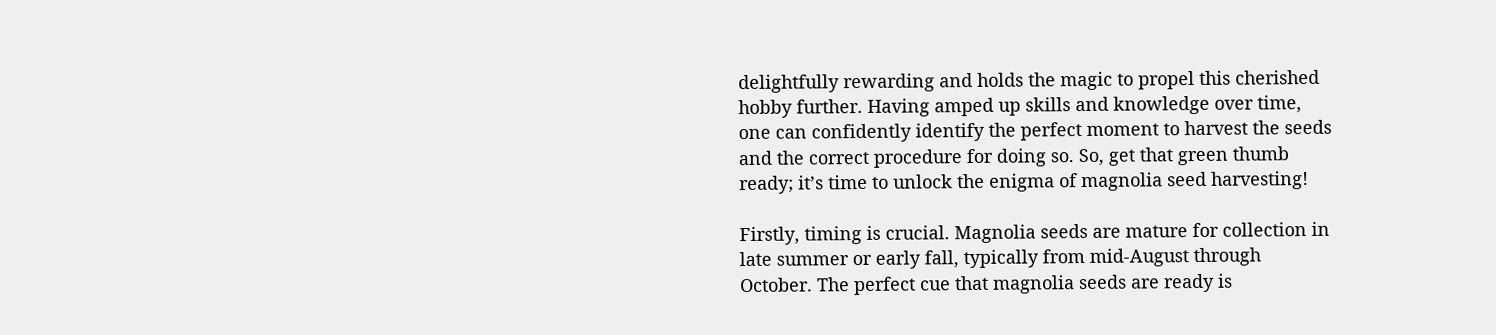delightfully rewarding and holds the magic to propel this cherished hobby further. Having amped up skills and knowledge over time, one can confidently identify the perfect moment to harvest the seeds and the correct procedure for doing so. So, get that green thumb ready; it’s time to unlock the enigma of magnolia seed harvesting!

Firstly, timing is crucial. Magnolia seeds are mature for collection in late summer or early fall, typically from mid-August through October. The perfect cue that magnolia seeds are ready is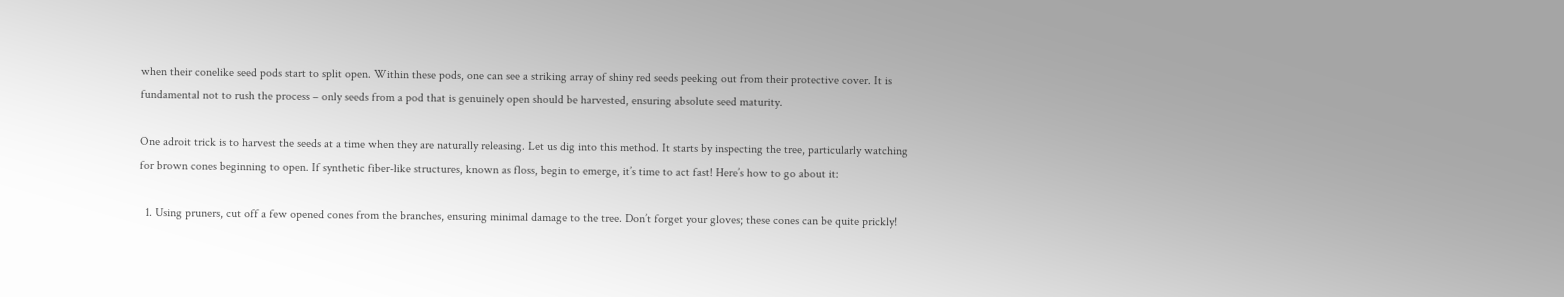when their conelike seed pods start to split open. Within these pods, one can see a striking array of shiny red seeds peeking out from their protective cover. It is fundamental not to rush the process – only seeds from a pod that is genuinely open should be harvested, ensuring absolute seed maturity.

One adroit trick is to harvest the seeds at a time when they are naturally releasing. Let us dig into this method. It starts by inspecting the tree, particularly watching for brown cones beginning to open. If synthetic fiber-like structures, known as floss, begin to emerge, it’s time to act fast! Here’s how to go about it:

  1. Using pruners, cut off a few opened cones from the branches, ensuring minimal damage to the tree. Don’t forget your gloves; these cones can be quite prickly!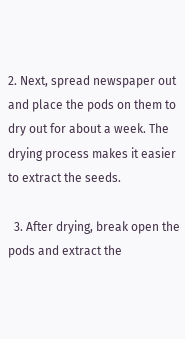2. Next, spread newspaper out and place the pods on them to dry out for about a week. The drying process makes it easier to extract the seeds.

  3. After drying, break open the pods and extract the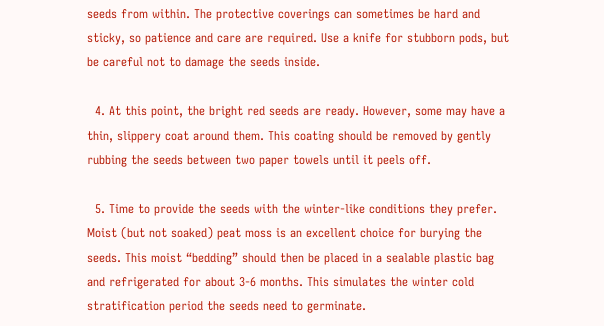seeds from within. The protective coverings can sometimes be hard and sticky, so patience and care are required. Use a knife for stubborn pods, but be careful not to damage the seeds inside.

  4. At this point, the bright red seeds are ready. However, some may have a thin, slippery coat around them. This coating should be removed by gently rubbing the seeds between two paper towels until it peels off.

  5. Time to provide the seeds with the winter-like conditions they prefer. Moist (but not soaked) peat moss is an excellent choice for burying the seeds. This moist “bedding” should then be placed in a sealable plastic bag and refrigerated for about 3-6 months. This simulates the winter cold stratification period the seeds need to germinate.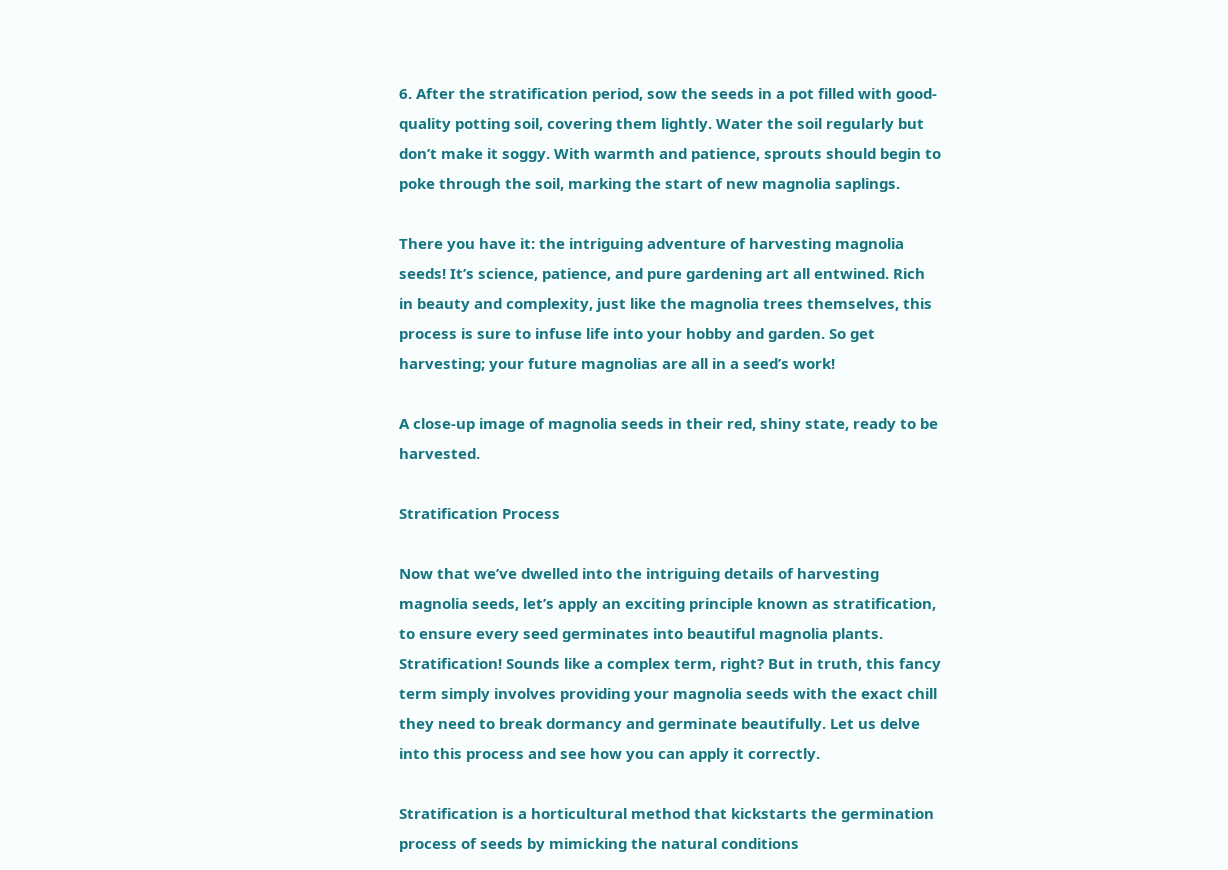6. After the stratification period, sow the seeds in a pot filled with good-quality potting soil, covering them lightly. Water the soil regularly but don’t make it soggy. With warmth and patience, sprouts should begin to poke through the soil, marking the start of new magnolia saplings.

There you have it: the intriguing adventure of harvesting magnolia seeds! It’s science, patience, and pure gardening art all entwined. Rich in beauty and complexity, just like the magnolia trees themselves, this process is sure to infuse life into your hobby and garden. So get harvesting; your future magnolias are all in a seed’s work!

A close-up image of magnolia seeds in their red, shiny state, ready to be harvested.

Stratification Process

Now that we’ve dwelled into the intriguing details of harvesting magnolia seeds, let’s apply an exciting principle known as stratification, to ensure every seed germinates into beautiful magnolia plants. Stratification! Sounds like a complex term, right? But in truth, this fancy term simply involves providing your magnolia seeds with the exact chill they need to break dormancy and germinate beautifully. Let us delve into this process and see how you can apply it correctly.

Stratification is a horticultural method that kickstarts the germination process of seeds by mimicking the natural conditions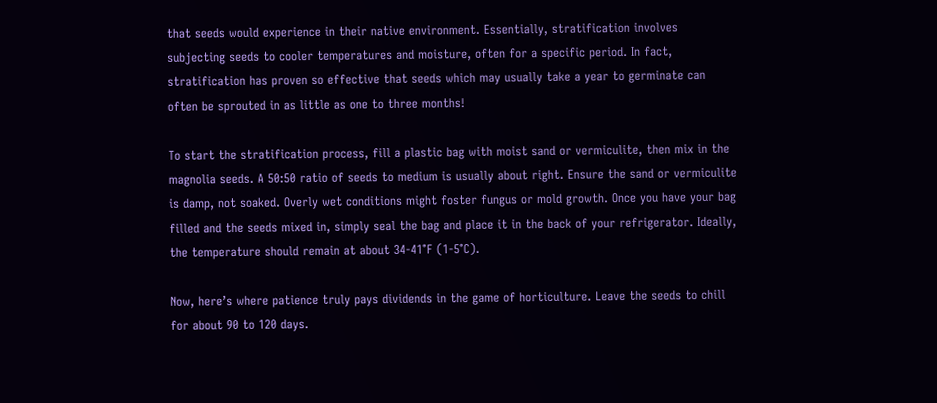that seeds would experience in their native environment. Essentially, stratification involves subjecting seeds to cooler temperatures and moisture, often for a specific period. In fact, stratification has proven so effective that seeds which may usually take a year to germinate can often be sprouted in as little as one to three months!

To start the stratification process, fill a plastic bag with moist sand or vermiculite, then mix in the magnolia seeds. A 50:50 ratio of seeds to medium is usually about right. Ensure the sand or vermiculite is damp, not soaked. Overly wet conditions might foster fungus or mold growth. Once you have your bag filled and the seeds mixed in, simply seal the bag and place it in the back of your refrigerator. Ideally, the temperature should remain at about 34-41°F (1-5°C).

Now, here’s where patience truly pays dividends in the game of horticulture. Leave the seeds to chill for about 90 to 120 days.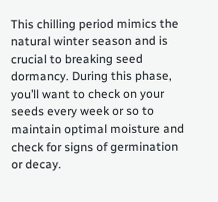This chilling period mimics the natural winter season and is crucial to breaking seed dormancy. During this phase, you’ll want to check on your seeds every week or so to maintain optimal moisture and check for signs of germination or decay.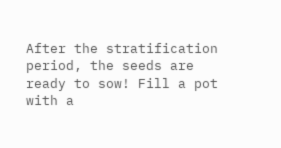After the stratification period, the seeds are ready to sow! Fill a pot with a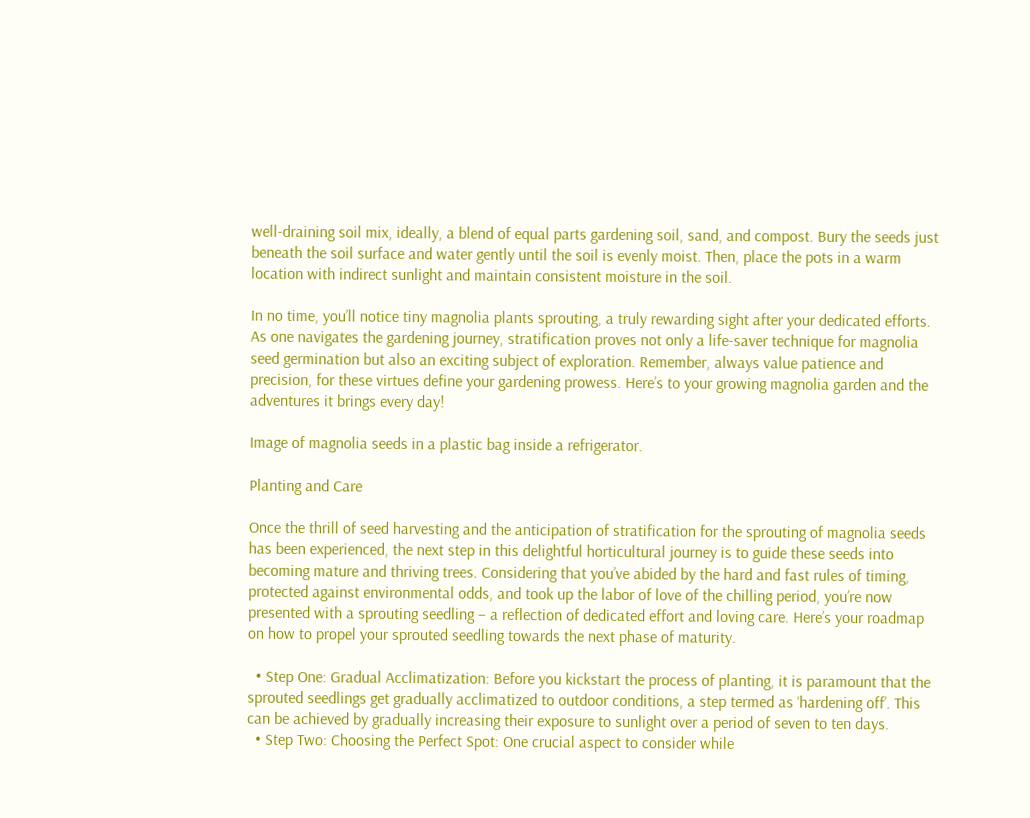well-draining soil mix, ideally, a blend of equal parts gardening soil, sand, and compost. Bury the seeds just beneath the soil surface and water gently until the soil is evenly moist. Then, place the pots in a warm location with indirect sunlight and maintain consistent moisture in the soil.

In no time, you’ll notice tiny magnolia plants sprouting, a truly rewarding sight after your dedicated efforts. As one navigates the gardening journey, stratification proves not only a life-saver technique for magnolia seed germination but also an exciting subject of exploration. Remember, always value patience and precision, for these virtues define your gardening prowess. Here’s to your growing magnolia garden and the adventures it brings every day!

Image of magnolia seeds in a plastic bag inside a refrigerator.

Planting and Care

Once the thrill of seed harvesting and the anticipation of stratification for the sprouting of magnolia seeds has been experienced, the next step in this delightful horticultural journey is to guide these seeds into becoming mature and thriving trees. Considering that you’ve abided by the hard and fast rules of timing, protected against environmental odds, and took up the labor of love of the chilling period, you’re now presented with a sprouting seedling – a reflection of dedicated effort and loving care. Here’s your roadmap on how to propel your sprouted seedling towards the next phase of maturity.

  • Step One: Gradual Acclimatization: Before you kickstart the process of planting, it is paramount that the sprouted seedlings get gradually acclimatized to outdoor conditions, a step termed as ‘hardening off’. This can be achieved by gradually increasing their exposure to sunlight over a period of seven to ten days.
  • Step Two: Choosing the Perfect Spot: One crucial aspect to consider while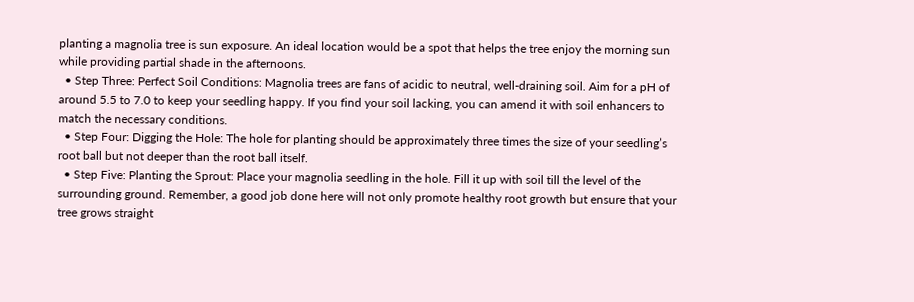planting a magnolia tree is sun exposure. An ideal location would be a spot that helps the tree enjoy the morning sun while providing partial shade in the afternoons.
  • Step Three: Perfect Soil Conditions: Magnolia trees are fans of acidic to neutral, well-draining soil. Aim for a pH of around 5.5 to 7.0 to keep your seedling happy. If you find your soil lacking, you can amend it with soil enhancers to match the necessary conditions.
  • Step Four: Digging the Hole: The hole for planting should be approximately three times the size of your seedling’s root ball but not deeper than the root ball itself.
  • Step Five: Planting the Sprout: Place your magnolia seedling in the hole. Fill it up with soil till the level of the surrounding ground. Remember, a good job done here will not only promote healthy root growth but ensure that your tree grows straight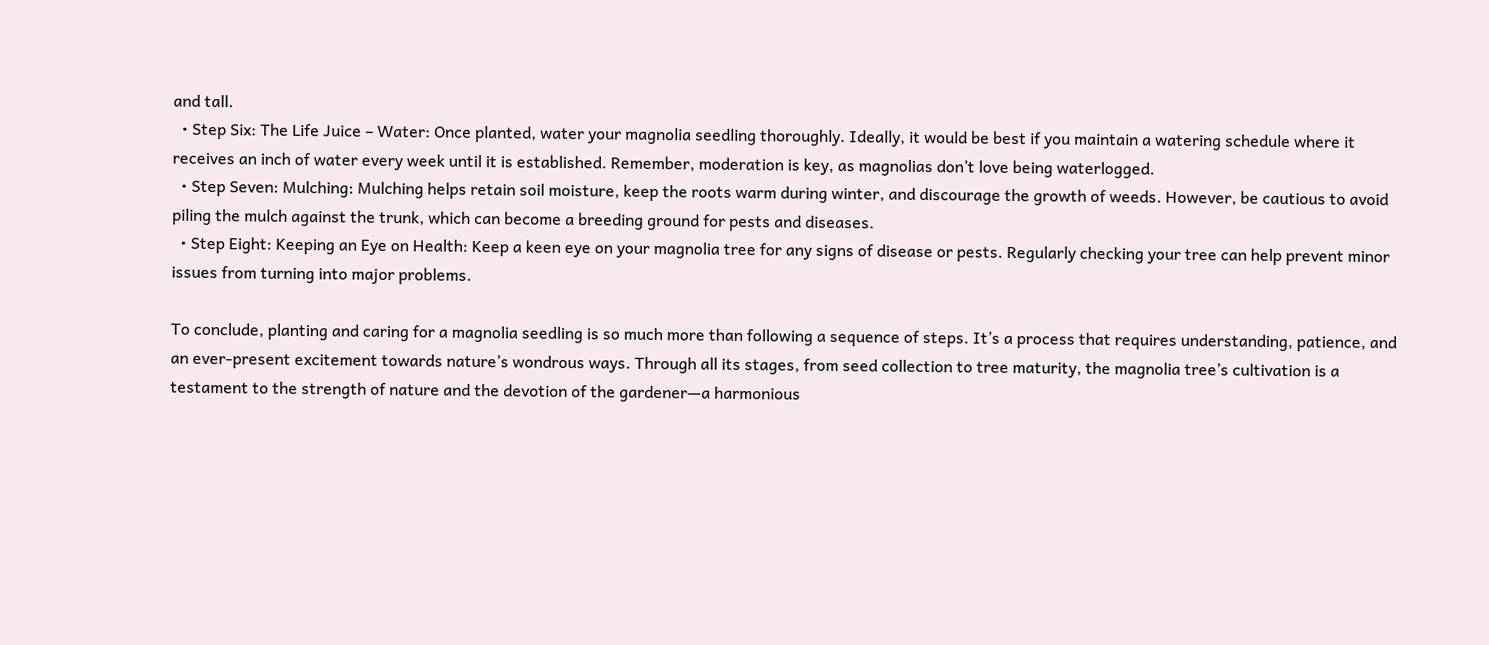and tall.
  • Step Six: The Life Juice – Water: Once planted, water your magnolia seedling thoroughly. Ideally, it would be best if you maintain a watering schedule where it receives an inch of water every week until it is established. Remember, moderation is key, as magnolias don’t love being waterlogged.
  • Step Seven: Mulching: Mulching helps retain soil moisture, keep the roots warm during winter, and discourage the growth of weeds. However, be cautious to avoid piling the mulch against the trunk, which can become a breeding ground for pests and diseases.
  • Step Eight: Keeping an Eye on Health: Keep a keen eye on your magnolia tree for any signs of disease or pests. Regularly checking your tree can help prevent minor issues from turning into major problems.

To conclude, planting and caring for a magnolia seedling is so much more than following a sequence of steps. It’s a process that requires understanding, patience, and an ever-present excitement towards nature’s wondrous ways. Through all its stages, from seed collection to tree maturity, the magnolia tree’s cultivation is a testament to the strength of nature and the devotion of the gardener—a harmonious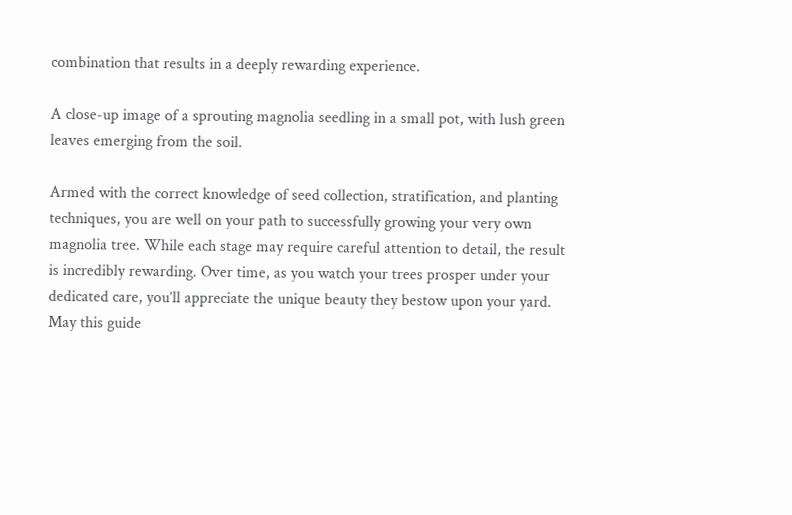combination that results in a deeply rewarding experience.

A close-up image of a sprouting magnolia seedling in a small pot, with lush green leaves emerging from the soil.

Armed with the correct knowledge of seed collection, stratification, and planting techniques, you are well on your path to successfully growing your very own magnolia tree. While each stage may require careful attention to detail, the result is incredibly rewarding. Over time, as you watch your trees prosper under your dedicated care, you’ll appreciate the unique beauty they bestow upon your yard. May this guide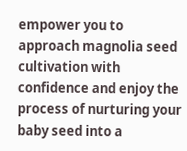empower you to approach magnolia seed cultivation with confidence and enjoy the process of nurturing your baby seed into a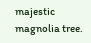majestic magnolia tree.